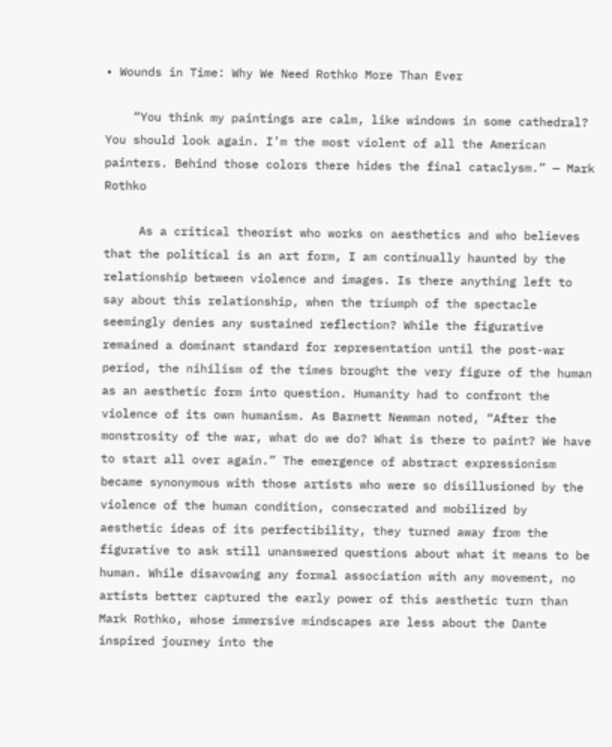• Wounds in Time: Why We Need Rothko More Than Ever

    “You think my paintings are calm, like windows in some cathedral? You should look again. I’m the most violent of all the American painters. Behind those colors there hides the final cataclysm.” — Mark Rothko

     As a critical theorist who works on aesthetics and who believes that the political is an art form, I am continually haunted by the relationship between violence and images. Is there anything left to say about this relationship, when the triumph of the spectacle seemingly denies any sustained reflection? While the figurative remained a dominant standard for representation until the post-war period, the nihilism of the times brought the very figure of the human as an aesthetic form into question. Humanity had to confront the violence of its own humanism. As Barnett Newman noted, “After the monstrosity of the war, what do we do? What is there to paint? We have to start all over again.” The emergence of abstract expressionism became synonymous with those artists who were so disillusioned by the violence of the human condition, consecrated and mobilized by aesthetic ideas of its perfectibility, they turned away from the figurative to ask still unanswered questions about what it means to be human. While disavowing any formal association with any movement, no artists better captured the early power of this aesthetic turn than Mark Rothko, whose immersive mindscapes are less about the Dante inspired journey into the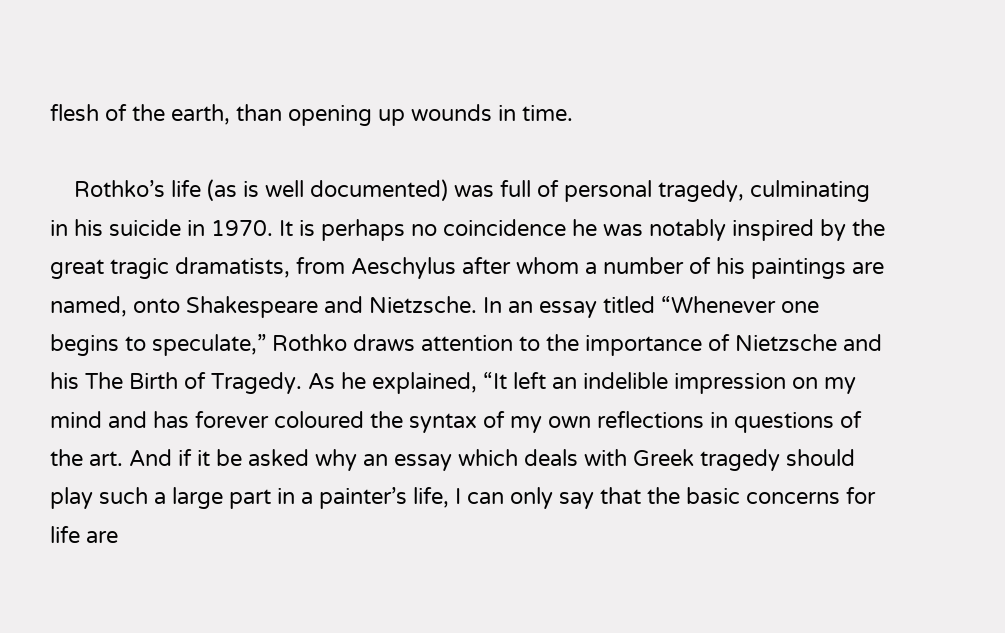flesh of the earth, than opening up wounds in time.

    Rothko’s life (as is well documented) was full of personal tragedy, culminating in his suicide in 1970. It is perhaps no coincidence he was notably inspired by the great tragic dramatists, from Aeschylus after whom a number of his paintings are named, onto Shakespeare and Nietzsche. In an essay titled “Whenever one begins to speculate,” Rothko draws attention to the importance of Nietzsche and his The Birth of Tragedy. As he explained, “It left an indelible impression on my mind and has forever coloured the syntax of my own reflections in questions of the art. And if it be asked why an essay which deals with Greek tragedy should play such a large part in a painter’s life, I can only say that the basic concerns for life are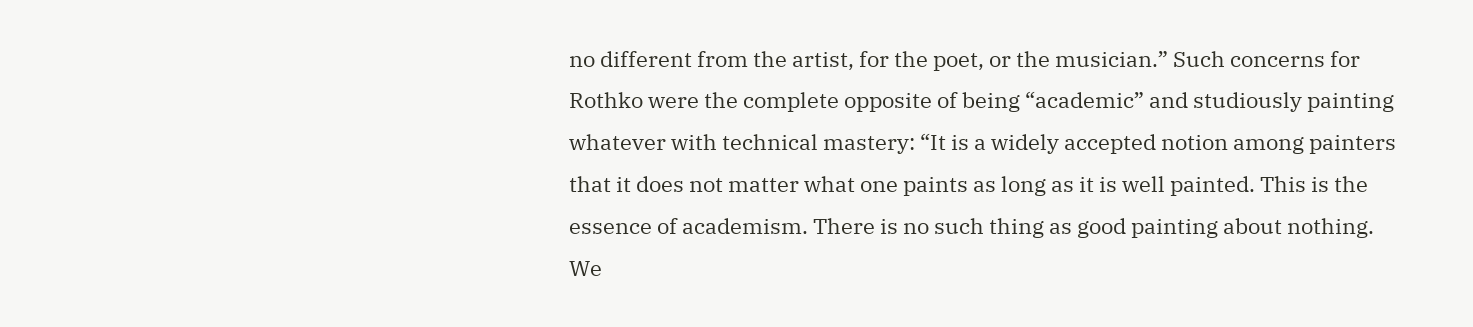no different from the artist, for the poet, or the musician.” Such concerns for Rothko were the complete opposite of being “academic” and studiously painting whatever with technical mastery: “It is a widely accepted notion among painters that it does not matter what one paints as long as it is well painted. This is the essence of academism. There is no such thing as good painting about nothing. We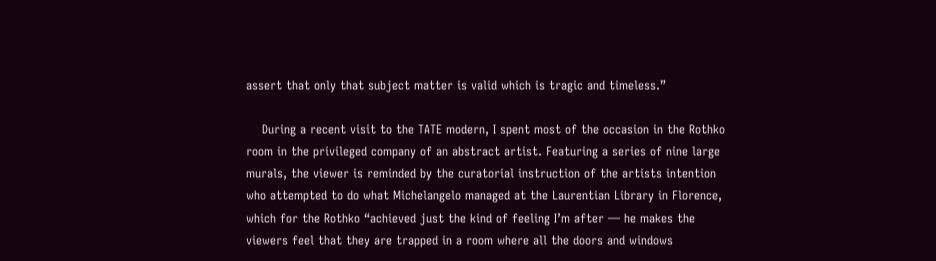assert that only that subject matter is valid which is tragic and timeless.”

    During a recent visit to the TATE modern, I spent most of the occasion in the Rothko room in the privileged company of an abstract artist. Featuring a series of nine large murals, the viewer is reminded by the curatorial instruction of the artists intention who attempted to do what Michelangelo managed at the Laurentian Library in Florence, which for the Rothko “achieved just the kind of feeling I’m after — he makes the viewers feel that they are trapped in a room where all the doors and windows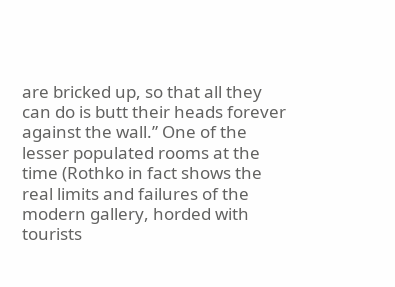are bricked up, so that all they can do is butt their heads forever against the wall.” One of the lesser populated rooms at the time (Rothko in fact shows the real limits and failures of the modern gallery, horded with tourists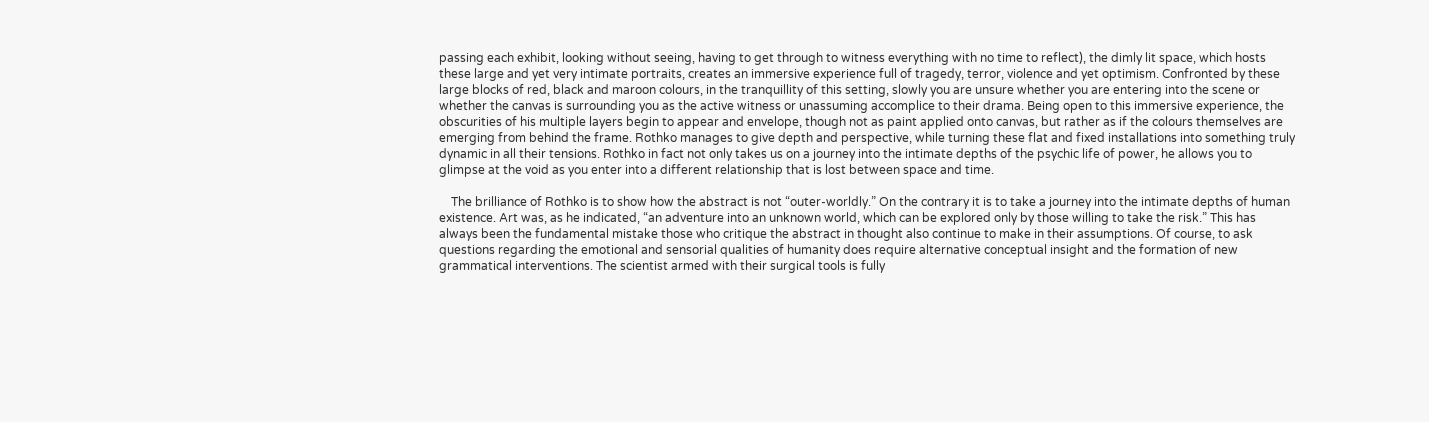passing each exhibit, looking without seeing, having to get through to witness everything with no time to reflect), the dimly lit space, which hosts these large and yet very intimate portraits, creates an immersive experience full of tragedy, terror, violence and yet optimism. Confronted by these large blocks of red, black and maroon colours, in the tranquillity of this setting, slowly you are unsure whether you are entering into the scene or whether the canvas is surrounding you as the active witness or unassuming accomplice to their drama. Being open to this immersive experience, the obscurities of his multiple layers begin to appear and envelope, though not as paint applied onto canvas, but rather as if the colours themselves are emerging from behind the frame. Rothko manages to give depth and perspective, while turning these flat and fixed installations into something truly dynamic in all their tensions. Rothko in fact not only takes us on a journey into the intimate depths of the psychic life of power, he allows you to glimpse at the void as you enter into a different relationship that is lost between space and time.

    The brilliance of Rothko is to show how the abstract is not “outer-worldly.” On the contrary it is to take a journey into the intimate depths of human existence. Art was, as he indicated, “an adventure into an unknown world, which can be explored only by those willing to take the risk.” This has always been the fundamental mistake those who critique the abstract in thought also continue to make in their assumptions. Of course, to ask questions regarding the emotional and sensorial qualities of humanity does require alternative conceptual insight and the formation of new grammatical interventions. The scientist armed with their surgical tools is fully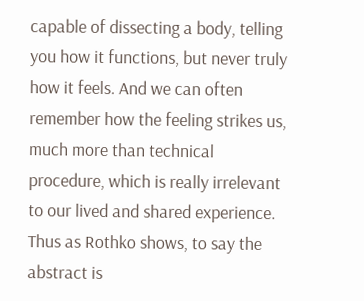capable of dissecting a body, telling you how it functions, but never truly how it feels. And we can often remember how the feeling strikes us, much more than technical procedure, which is really irrelevant to our lived and shared experience. Thus as Rothko shows, to say the abstract is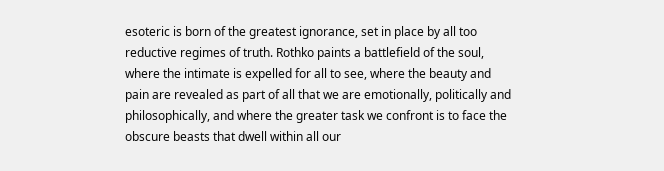esoteric is born of the greatest ignorance, set in place by all too reductive regimes of truth. Rothko paints a battlefield of the soul, where the intimate is expelled for all to see, where the beauty and pain are revealed as part of all that we are emotionally, politically and philosophically, and where the greater task we confront is to face the obscure beasts that dwell within all our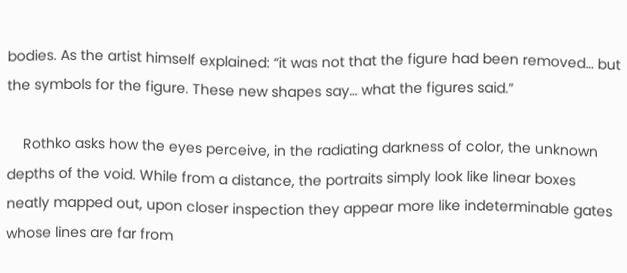bodies. As the artist himself explained: “it was not that the figure had been removed… but the symbols for the figure. These new shapes say… what the figures said.”

    Rothko asks how the eyes perceive, in the radiating darkness of color, the unknown depths of the void. While from a distance, the portraits simply look like linear boxes neatly mapped out, upon closer inspection they appear more like indeterminable gates whose lines are far from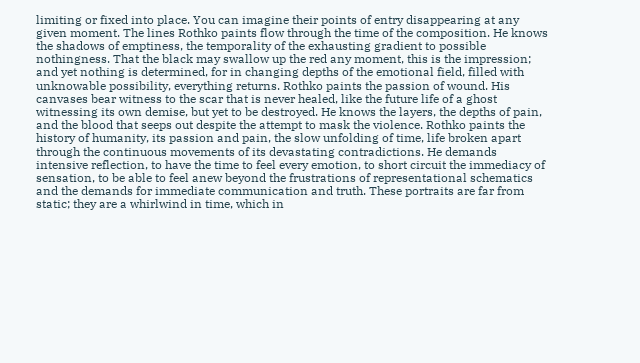limiting or fixed into place. You can imagine their points of entry disappearing at any given moment. The lines Rothko paints flow through the time of the composition. He knows the shadows of emptiness, the temporality of the exhausting gradient to possible nothingness. That the black may swallow up the red any moment, this is the impression; and yet nothing is determined, for in changing depths of the emotional field, filled with unknowable possibility, everything returns. Rothko paints the passion of wound. His canvases bear witness to the scar that is never healed, like the future life of a ghost witnessing its own demise, but yet to be destroyed. He knows the layers, the depths of pain, and the blood that seeps out despite the attempt to mask the violence. Rothko paints the history of humanity, its passion and pain, the slow unfolding of time, life broken apart through the continuous movements of its devastating contradictions. He demands intensive reflection, to have the time to feel every emotion, to short circuit the immediacy of sensation, to be able to feel anew beyond the frustrations of representational schematics and the demands for immediate communication and truth. These portraits are far from static; they are a whirlwind in time, which in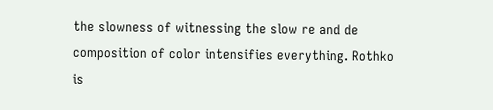the slowness of witnessing the slow re and de composition of color intensifies everything. Rothko is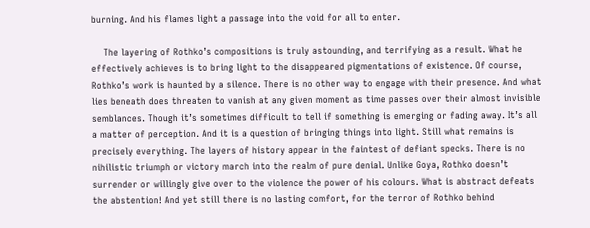burning. And his flames light a passage into the void for all to enter.

    The layering of Rothko’s compositions is truly astounding, and terrifying as a result. What he effectively achieves is to bring light to the disappeared pigmentations of existence. Of course, Rothko’s work is haunted by a silence. There is no other way to engage with their presence. And what lies beneath does threaten to vanish at any given moment as time passes over their almost invisible semblances. Though it’s sometimes difficult to tell if something is emerging or fading away. It’s all a matter of perception. And it is a question of bringing things into light. Still what remains is precisely everything. The layers of history appear in the faintest of defiant specks. There is no nihilistic triumph or victory march into the realm of pure denial. Unlike Goya, Rothko doesn’t surrender or willingly give over to the violence the power of his colours. What is abstract defeats the abstention! And yet still there is no lasting comfort, for the terror of Rothko behind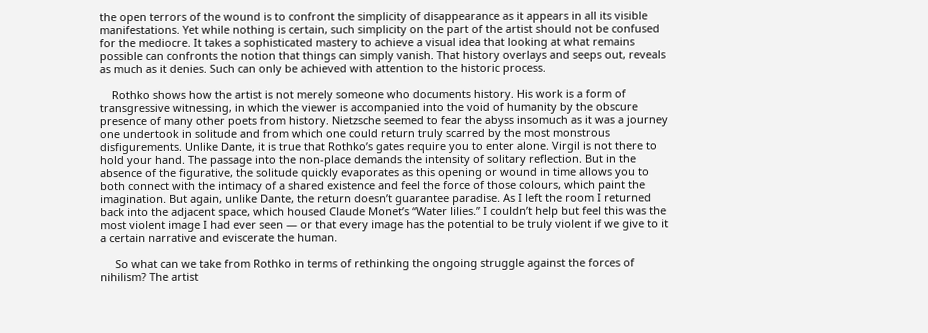the open terrors of the wound is to confront the simplicity of disappearance as it appears in all its visible manifestations. Yet while nothing is certain, such simplicity on the part of the artist should not be confused for the mediocre. It takes a sophisticated mastery to achieve a visual idea that looking at what remains possible can confronts the notion that things can simply vanish. That history overlays and seeps out, reveals as much as it denies. Such can only be achieved with attention to the historic process.

    Rothko shows how the artist is not merely someone who documents history. His work is a form of transgressive witnessing, in which the viewer is accompanied into the void of humanity by the obscure presence of many other poets from history. Nietzsche seemed to fear the abyss insomuch as it was a journey one undertook in solitude and from which one could return truly scarred by the most monstrous disfigurements. Unlike Dante, it is true that Rothko’s gates require you to enter alone. Virgil is not there to hold your hand. The passage into the non-place demands the intensity of solitary reflection. But in the absence of the figurative, the solitude quickly evaporates as this opening or wound in time allows you to both connect with the intimacy of a shared existence and feel the force of those colours, which paint the imagination. But again, unlike Dante, the return doesn’t guarantee paradise. As I left the room I returned back into the adjacent space, which housed Claude Monet’s “Water lilies.” I couldn’t help but feel this was the most violent image I had ever seen — or that every image has the potential to be truly violent if we give to it a certain narrative and eviscerate the human.

     So what can we take from Rothko in terms of rethinking the ongoing struggle against the forces of nihilism? The artist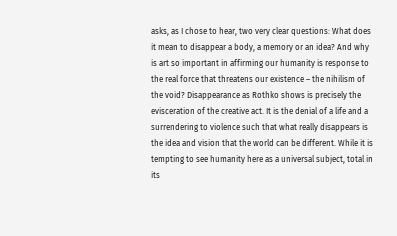asks, as I chose to hear, two very clear questions: What does it mean to disappear a body, a memory or an idea? And why is art so important in affirming our humanity is response to the real force that threatens our existence – the nihilism of the void? Disappearance as Rothko shows is precisely the evisceration of the creative act. It is the denial of a life and a surrendering to violence such that what really disappears is the idea and vision that the world can be different. While it is tempting to see humanity here as a universal subject, total in its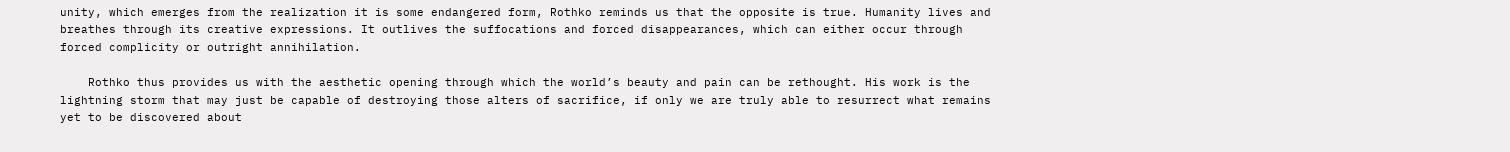unity, which emerges from the realization it is some endangered form, Rothko reminds us that the opposite is true. Humanity lives and breathes through its creative expressions. It outlives the suffocations and forced disappearances, which can either occur through forced complicity or outright annihilation.

    Rothko thus provides us with the aesthetic opening through which the world’s beauty and pain can be rethought. His work is the lightning storm that may just be capable of destroying those alters of sacrifice, if only we are truly able to resurrect what remains yet to be discovered about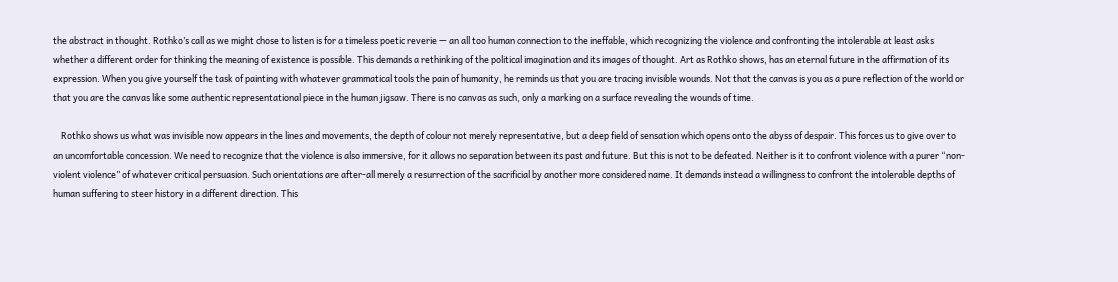the abstract in thought. Rothko’s call as we might chose to listen is for a timeless poetic reverie — an all too human connection to the ineffable, which recognizing the violence and confronting the intolerable at least asks whether a different order for thinking the meaning of existence is possible. This demands a rethinking of the political imagination and its images of thought. Art as Rothko shows, has an eternal future in the affirmation of its expression. When you give yourself the task of painting with whatever grammatical tools the pain of humanity, he reminds us that you are tracing invisible wounds. Not that the canvas is you as a pure reflection of the world or that you are the canvas like some authentic representational piece in the human jigsaw. There is no canvas as such, only a marking on a surface revealing the wounds of time.

    Rothko shows us what was invisible now appears in the lines and movements, the depth of colour not merely representative, but a deep field of sensation which opens onto the abyss of despair. This forces us to give over to an uncomfortable concession. We need to recognize that the violence is also immersive, for it allows no separation between its past and future. But this is not to be defeated. Neither is it to confront violence with a purer “non-violent violence” of whatever critical persuasion. Such orientations are after-all merely a resurrection of the sacrificial by another more considered name. It demands instead a willingness to confront the intolerable depths of human suffering to steer history in a different direction. This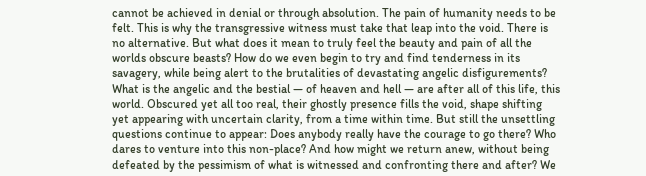cannot be achieved in denial or through absolution. The pain of humanity needs to be felt. This is why the transgressive witness must take that leap into the void. There is no alternative. But what does it mean to truly feel the beauty and pain of all the worlds obscure beasts? How do we even begin to try and find tenderness in its savagery, while being alert to the brutalities of devastating angelic disfigurements? What is the angelic and the bestial — of heaven and hell — are after all of this life, this world. Obscured yet all too real, their ghostly presence fills the void, shape shifting yet appearing with uncertain clarity, from a time within time. But still the unsettling questions continue to appear: Does anybody really have the courage to go there? Who dares to venture into this non-place? And how might we return anew, without being defeated by the pessimism of what is witnessed and confronting there and after? We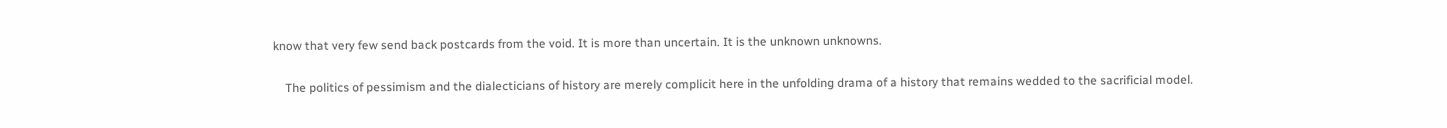know that very few send back postcards from the void. It is more than uncertain. It is the unknown unknowns.

    The politics of pessimism and the dialecticians of history are merely complicit here in the unfolding drama of a history that remains wedded to the sacrificial model.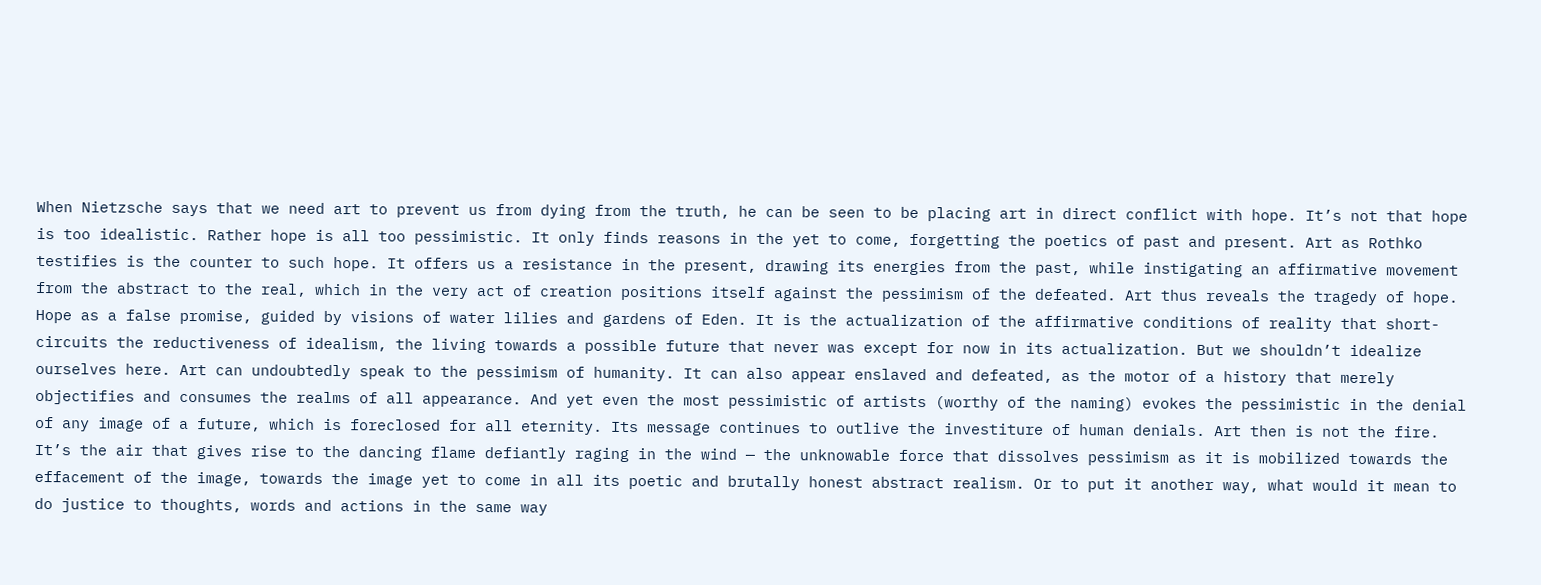When Nietzsche says that we need art to prevent us from dying from the truth, he can be seen to be placing art in direct conflict with hope. It’s not that hope is too idealistic. Rather hope is all too pessimistic. It only finds reasons in the yet to come, forgetting the poetics of past and present. Art as Rothko testifies is the counter to such hope. It offers us a resistance in the present, drawing its energies from the past, while instigating an affirmative movement from the abstract to the real, which in the very act of creation positions itself against the pessimism of the defeated. Art thus reveals the tragedy of hope. Hope as a false promise, guided by visions of water lilies and gardens of Eden. It is the actualization of the affirmative conditions of reality that short-circuits the reductiveness of idealism, the living towards a possible future that never was except for now in its actualization. But we shouldn’t idealize ourselves here. Art can undoubtedly speak to the pessimism of humanity. It can also appear enslaved and defeated, as the motor of a history that merely objectifies and consumes the realms of all appearance. And yet even the most pessimistic of artists (worthy of the naming) evokes the pessimistic in the denial of any image of a future, which is foreclosed for all eternity. Its message continues to outlive the investiture of human denials. Art then is not the fire. It’s the air that gives rise to the dancing flame defiantly raging in the wind — the unknowable force that dissolves pessimism as it is mobilized towards the effacement of the image, towards the image yet to come in all its poetic and brutally honest abstract realism. Or to put it another way, what would it mean to do justice to thoughts, words and actions in the same way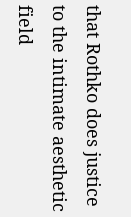that Rothko does justice to the intimate aesthetic field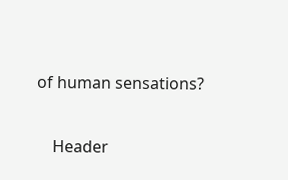of human sensations?

    Header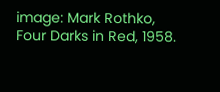image: Mark Rothko, Four Darks in Red, 1958.